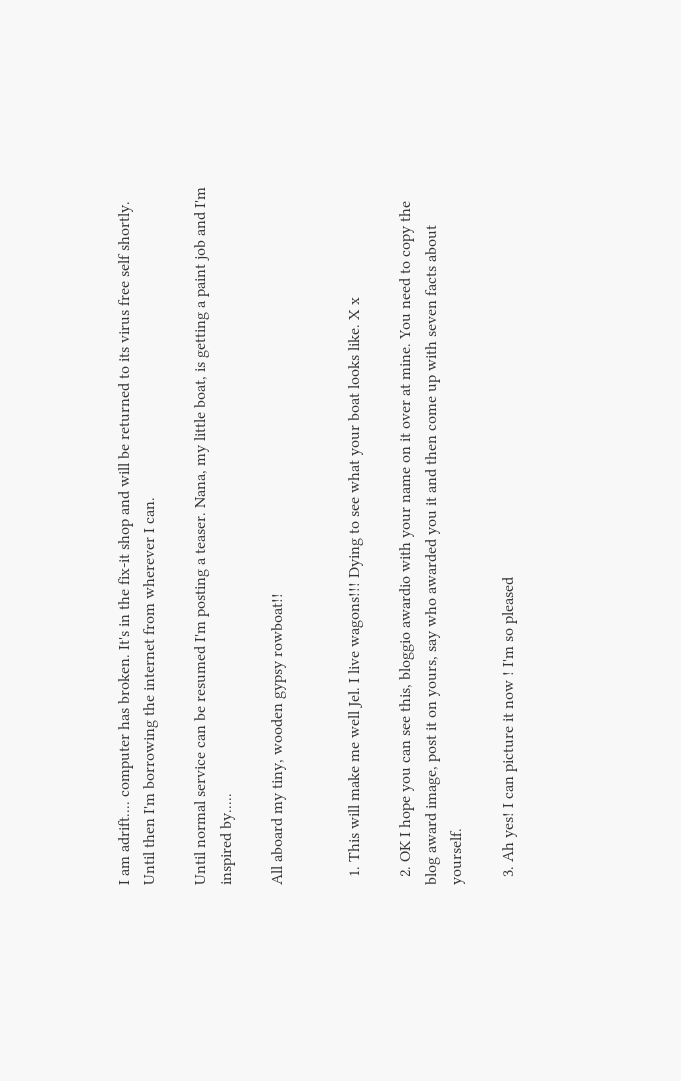I am adrift.... computer has broken. It's in the fix-it shop and will be returned to its virus free self shortly. Until then I'm borrowing the internet from wherever I can.

Until normal service can be resumed I'm posting a teaser. Nana, my little boat, is getting a paint job and I'm inspired by.....

All aboard my tiny, wooden gypsy rowboat!!


  1. This will make me well Jel. I live wagons!!! Dying to see what your boat looks like. X x

  2. OK I hope you can see this, bloggio awardio with your name on it over at mine. You need to copy the blog award image, post it on yours, say who awarded you it and then come up with seven facts about yourself.

  3. Ah yes! I can picture it now ! I'm so pleased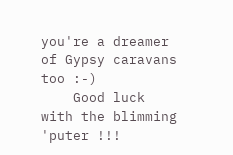you're a dreamer of Gypsy caravans too :-)
    Good luck with the blimming 'puter !!!